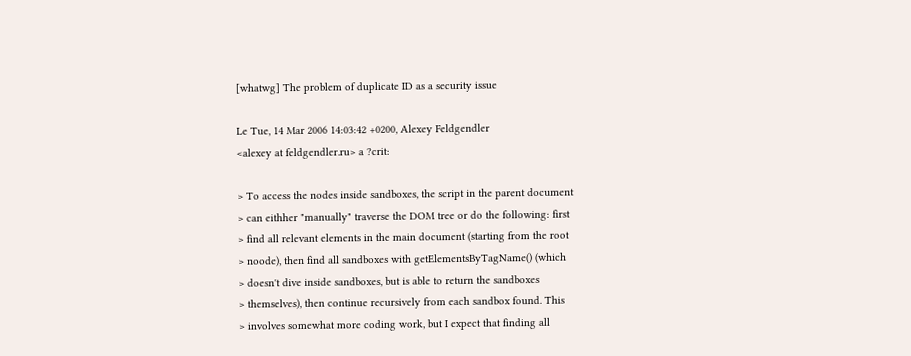[whatwg] The problem of duplicate ID as a security issue

Le Tue, 14 Mar 2006 14:03:42 +0200, Alexey Feldgendler
<alexey at feldgendler.ru> a ?crit:

> To access the nodes inside sandboxes, the script in the parent document
> can eithher "manually" traverse the DOM tree or do the following: first
> find all relevant elements in the main document (starting from the root
> noode), then find all sandboxes with getElementsByTagName() (which
> doesn't dive inside sandboxes, but is able to return the sandboxes
> themselves), then continue recursively from each sandbox found. This
> involves somewhat more coding work, but I expect that finding all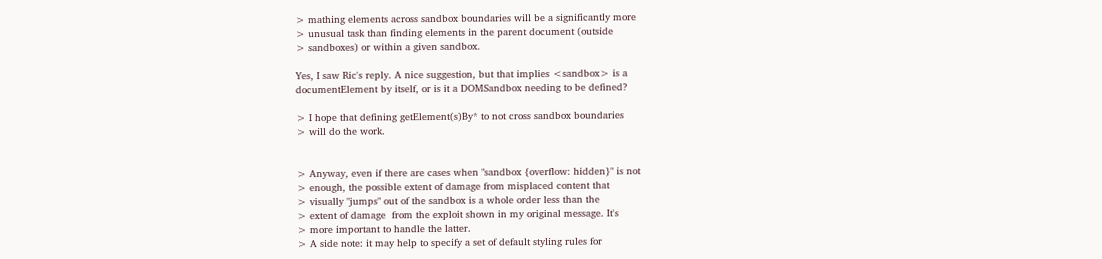> mathing elements across sandbox boundaries will be a significantly more
> unusual task than finding elements in the parent document (outside
> sandboxes) or within a given sandbox.

Yes, I saw Ric's reply. A nice suggestion, but that implies <sandbox> is a
documentElement by itself, or is it a DOMSandbox needing to be defined?

> I hope that defining getElement(s)By* to not cross sandbox boundaries
> will do the work.


> Anyway, even if there are cases when "sandbox {overflow: hidden}" is not
> enough, the possible extent of damage from misplaced content that
> visually "jumps" out of the sandbox is a whole order less than the
> extent of damage  from the exploit shown in my original message. It's
> more important to handle the latter.
> A side note: it may help to specify a set of default styling rules for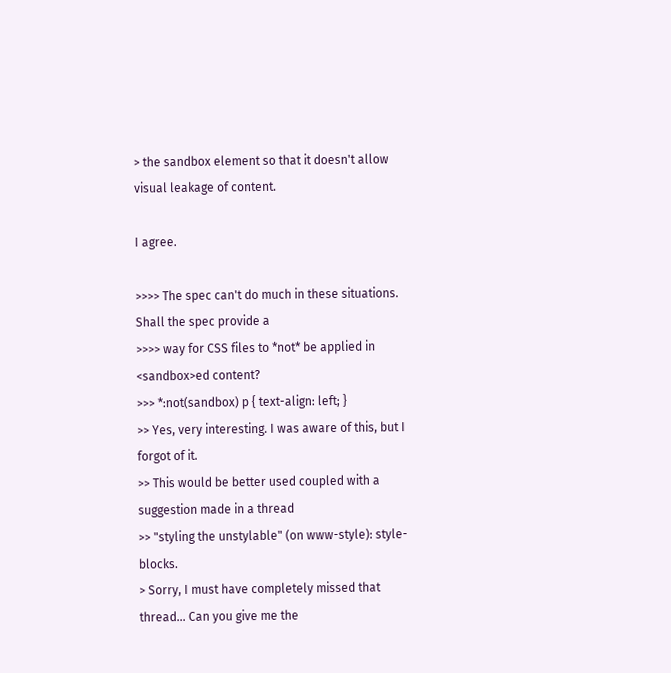> the sandbox element so that it doesn't allow visual leakage of content.

I agree.

>>>> The spec can't do much in these situations. Shall the spec provide a
>>>> way for CSS files to *not* be applied in <sandbox>ed content?
>>> *:not(sandbox) p { text-align: left; }
>> Yes, very interesting. I was aware of this, but I forgot of it.
>> This would be better used coupled with a suggestion made in a thread
>> "styling the unstylable" (on www-style): style-blocks.
> Sorry, I must have completely missed that thread... Can you give me the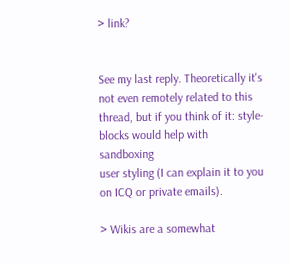> link?


See my last reply. Theoretically it's not even remotely related to this
thread, but if you think of it: style-blocks would help with sandboxing
user styling (I can explain it to you on ICQ or private emails).

> Wikis are a somewhat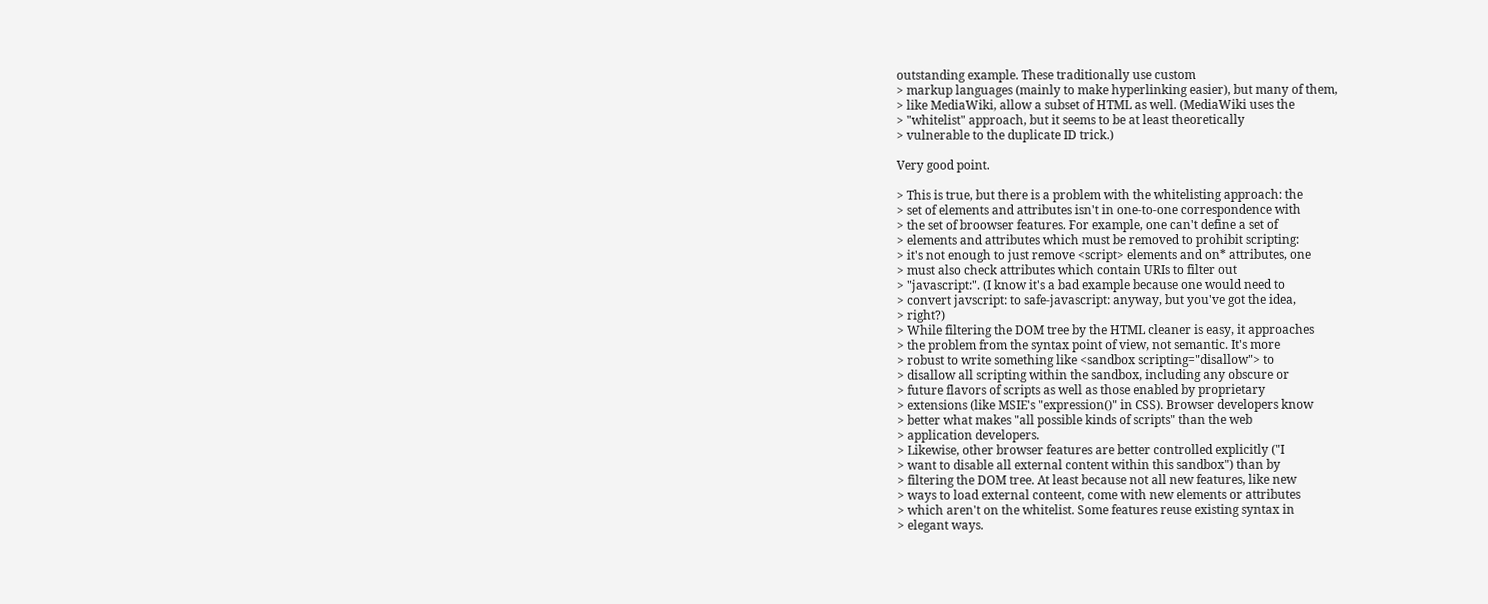outstanding example. These traditionally use custom
> markup languages (mainly to make hyperlinking easier), but many of them,
> like MediaWiki, allow a subset of HTML as well. (MediaWiki uses the
> "whitelist" approach, but it seems to be at least theoretically
> vulnerable to the duplicate ID trick.)

Very good point.

> This is true, but there is a problem with the whitelisting approach: the
> set of elements and attributes isn't in one-to-one correspondence with
> the set of broowser features. For example, one can't define a set of
> elements and attributes which must be removed to prohibit scripting:
> it's not enough to just remove <script> elements and on* attributes, one
> must also check attributes which contain URIs to filter out
> "javascript:". (I know it's a bad example because one would need to
> convert javscript: to safe-javascript: anyway, but you've got the idea,
> right?)
> While filtering the DOM tree by the HTML cleaner is easy, it approaches
> the problem from the syntax point of view, not semantic. It's more
> robust to write something like <sandbox scripting="disallow"> to
> disallow all scripting within the sandbox, including any obscure or
> future flavors of scripts as well as those enabled by proprietary
> extensions (like MSIE's "expression()" in CSS). Browser developers know
> better what makes "all possible kinds of scripts" than the web
> application developers.
> Likewise, other browser features are better controlled explicitly ("I
> want to disable all external content within this sandbox") than by
> filtering the DOM tree. At least because not all new features, like new
> ways to load external conteent, come with new elements or attributes
> which aren't on the whitelist. Some features reuse existing syntax in
> elegant ways.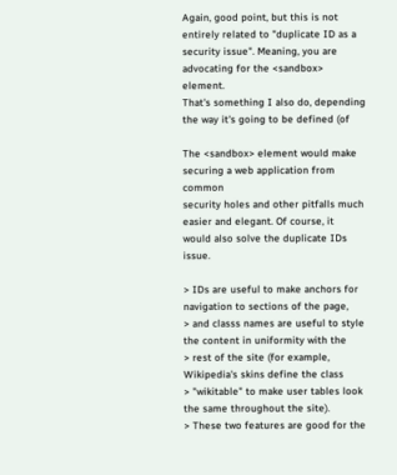Again, good point, but this is not entirely related to "duplicate ID as a
security issue". Meaning, you are advocating for the <sandbox> element.
That's something I also do, depending the way it's going to be defined (of

The <sandbox> element would make securing a web application from common
security holes and other pitfalls much easier and elegant. Of course, it
would also solve the duplicate IDs issue.

> IDs are useful to make anchors for navigation to sections of the page,
> and classs names are useful to style the content in uniformity with the
> rest of the site (for example, Wikipedia's skins define the class
> "wikitable" to make user tables look the same throughout the site).
> These two features are good for the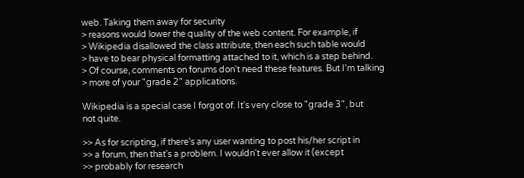web. Taking them away for security
> reasons would lower the quality of the web content. For example, if
> Wikipedia disallowed the class attribute, then each such table would
> have to bear physical formatting attached to it, which is a step behind.
> Of course, comments on forums don't need these features. But I'm talking
> more of your "grade 2" applications.

Wikipedia is a special case I forgot of. It's very close to "grade 3", but
not quite.

>> As for scripting, if there's any user wanting to post his/her script in
>> a forum, then that's a problem. I wouldn't ever allow it (except
>> probably for research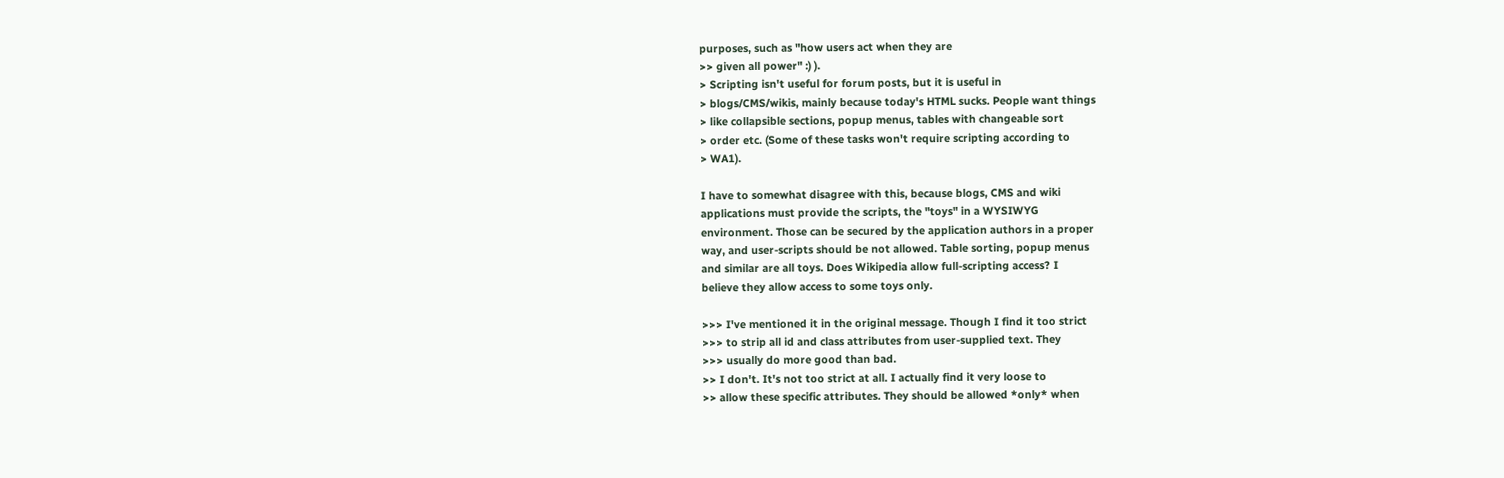purposes, such as "how users act when they are
>> given all power" :) ).
> Scripting isn't useful for forum posts, but it is useful in
> blogs/CMS/wikis, mainly because today's HTML sucks. People want things
> like collapsible sections, popup menus, tables with changeable sort
> order etc. (Some of these tasks won't require scripting according to
> WA1).

I have to somewhat disagree with this, because blogs, CMS and wiki
applications must provide the scripts, the "toys" in a WYSIWYG
environment. Those can be secured by the application authors in a proper
way, and user-scripts should be not allowed. Table sorting, popup menus
and similar are all toys. Does Wikipedia allow full-scripting access? I
believe they allow access to some toys only.

>>> I've mentioned it in the original message. Though I find it too strict
>>> to strip all id and class attributes from user-supplied text. They
>>> usually do more good than bad.
>> I don't. It's not too strict at all. I actually find it very loose to
>> allow these specific attributes. They should be allowed *only* when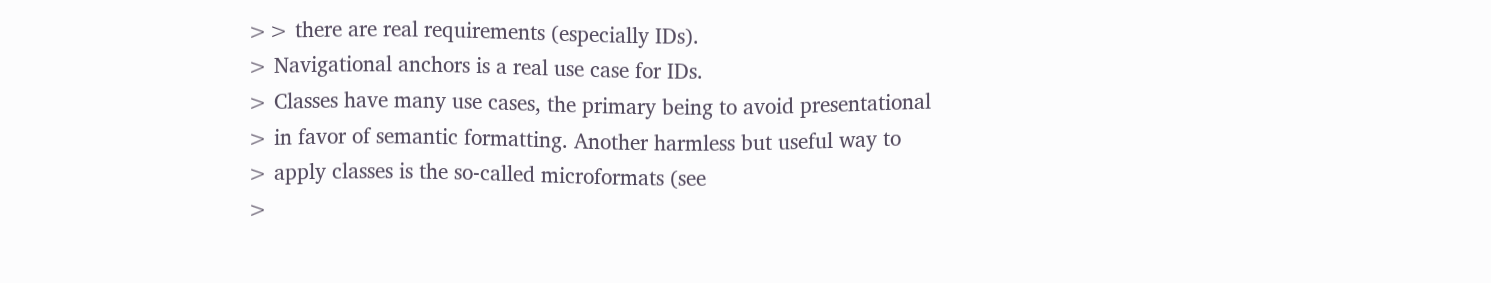>> there are real requirements (especially IDs).
> Navigational anchors is a real use case for IDs.
> Classes have many use cases, the primary being to avoid presentational
> in favor of semantic formatting. Another harmless but useful way to
> apply classes is the so-called microformats (see
>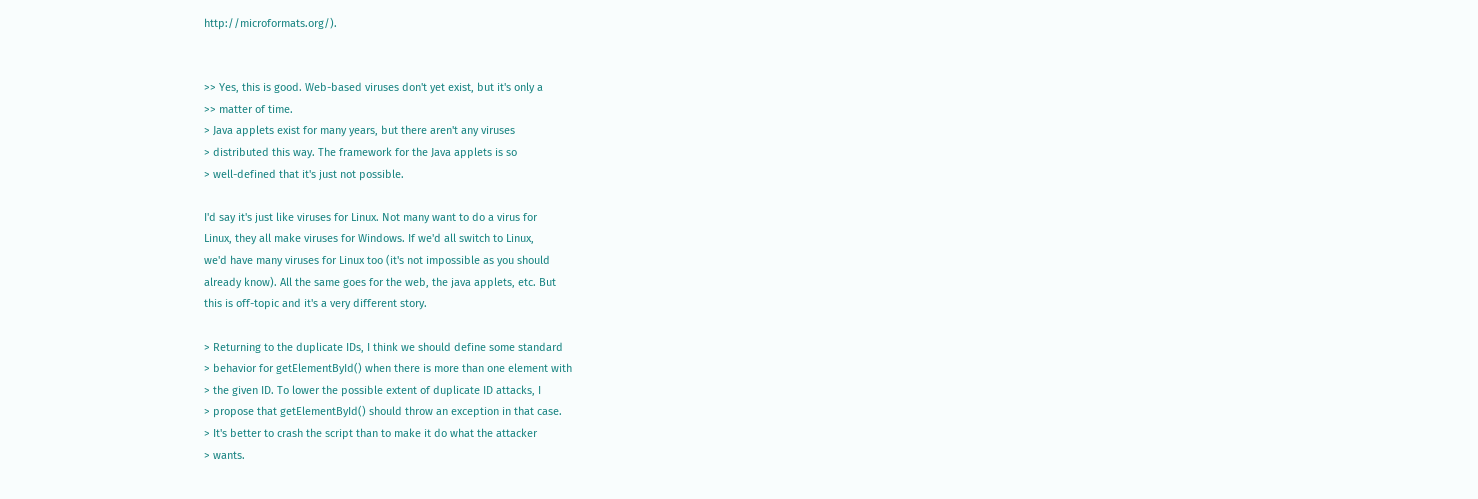http://microformats.org/).


>> Yes, this is good. Web-based viruses don't yet exist, but it's only a
>> matter of time.
> Java applets exist for many years, but there aren't any viruses
> distributed this way. The framework for the Java applets is so
> well-defined that it's just not possible.

I'd say it's just like viruses for Linux. Not many want to do a virus for
Linux, they all make viruses for Windows. If we'd all switch to Linux,
we'd have many viruses for Linux too (it's not impossible as you should
already know). All the same goes for the web, the java applets, etc. But
this is off-topic and it's a very different story.

> Returning to the duplicate IDs, I think we should define some standard
> behavior for getElementById() when there is more than one element with
> the given ID. To lower the possible extent of duplicate ID attacks, I
> propose that getElementById() should throw an exception in that case.
> It's better to crash the script than to make it do what the attacker
> wants.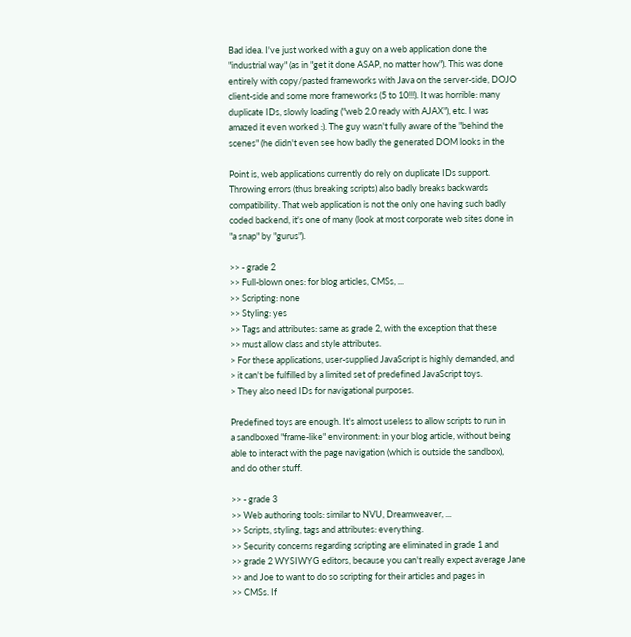Bad idea. I've just worked with a guy on a web application done the
"industrial way" (as in "get it done ASAP, no matter how"). This was done
entirely with copy/pasted frameworks with Java on the server-side, DOJO
client-side and some more frameworks (5 to 10!!!). It was horrible: many
duplicate IDs, slowly loading ("web 2.0 ready with AJAX"), etc. I was
amazed it even worked :). The guy wasn't fully aware of the "behind the
scenes" (he didn't even see how badly the generated DOM looks in the

Point is, web applications currently do rely on duplicate IDs support.
Throwing errors (thus breaking scripts) also badly breaks backwards
compatibility. That web application is not the only one having such badly
coded backend, it's one of many (look at most corporate web sites done in
"a snap" by "gurus").

>> - grade 2
>> Full-blown ones: for blog articles, CMSs, ...
>> Scripting: none
>> Styling: yes
>> Tags and attributes: same as grade 2, with the exception that these
>> must allow class and style attributes.
> For these applications, user-supplied JavaScript is highly demanded, and
> it can't be fulfilled by a limited set of predefined JavaScript toys.
> They also need IDs for navigational purposes.

Predefined toys are enough. It's almost useless to allow scripts to run in
a sandboxed "frame-like" environment: in your blog article, without being
able to interact with the page navigation (which is outside the sandbox),
and do other stuff.

>> - grade 3
>> Web authoring tools: similar to NVU, Dreamweaver, ...
>> Scripts, styling, tags and attributes: everything.
>> Security concerns regarding scripting are eliminated in grade 1 and
>> grade 2 WYSIWYG editors, because you can't really expect average Jane
>> and Joe to want to do so scripting for their articles and pages in
>> CMSs. If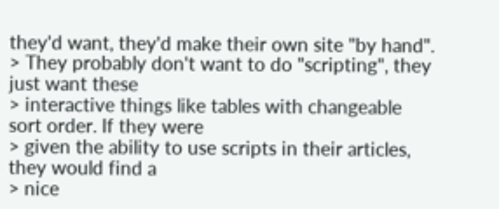they'd want, they'd make their own site "by hand".
> They probably don't want to do "scripting", they just want these
> interactive things like tables with changeable sort order. If they were
> given the ability to use scripts in their articles, they would find a
> nice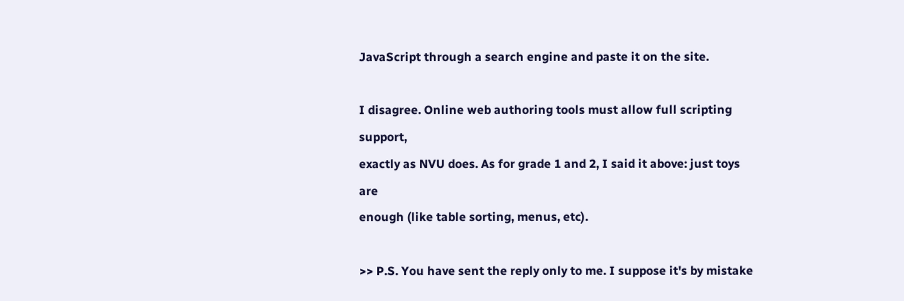JavaScript through a search engine and paste it on the site.

I disagree. Online web authoring tools must allow full scripting support,
exactly as NVU does. As for grade 1 and 2, I said it above: just toys are
enough (like table sorting, menus, etc).

>> P.S. You have sent the reply only to me. I suppose it's by mistake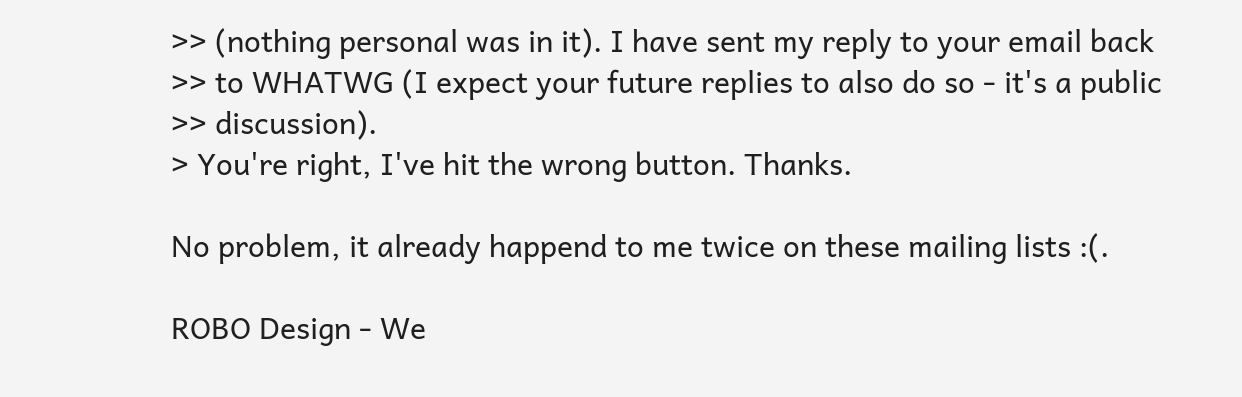>> (nothing personal was in it). I have sent my reply to your email back
>> to WHATWG (I expect your future replies to also do so - it's a public
>> discussion).
> You're right, I've hit the wrong button. Thanks.

No problem, it already happend to me twice on these mailing lists :(.

ROBO Design - We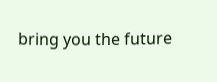bring you the future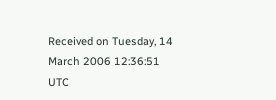Received on Tuesday, 14 March 2006 12:36:51 UTC